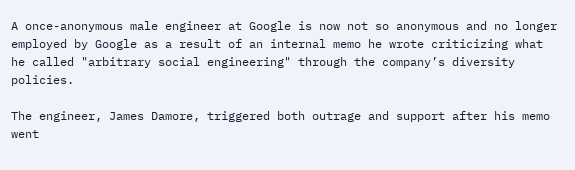A once-anonymous male engineer at Google is now not so anonymous and no longer employed by Google as a result of an internal memo he wrote criticizing what he called "arbitrary social engineering" through the company’s diversity policies.

The engineer, James Damore, triggered both outrage and support after his memo went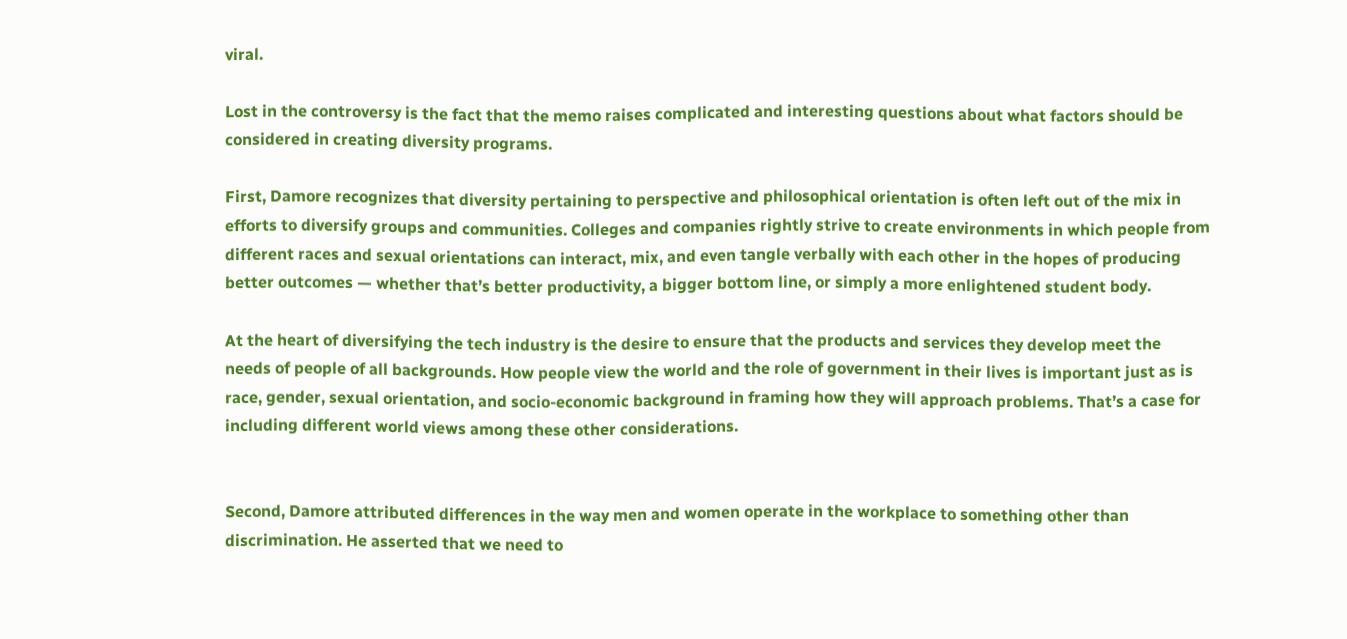viral.

Lost in the controversy is the fact that the memo raises complicated and interesting questions about what factors should be considered in creating diversity programs.

First, Damore recognizes that diversity pertaining to perspective and philosophical orientation is often left out of the mix in efforts to diversify groups and communities. Colleges and companies rightly strive to create environments in which people from different races and sexual orientations can interact, mix, and even tangle verbally with each other in the hopes of producing better outcomes — whether that’s better productivity, a bigger bottom line, or simply a more enlightened student body.

At the heart of diversifying the tech industry is the desire to ensure that the products and services they develop meet the needs of people of all backgrounds. How people view the world and the role of government in their lives is important just as is race, gender, sexual orientation, and socio-economic background in framing how they will approach problems. That’s a case for including different world views among these other considerations.


Second, Damore attributed differences in the way men and women operate in the workplace to something other than discrimination. He asserted that we need to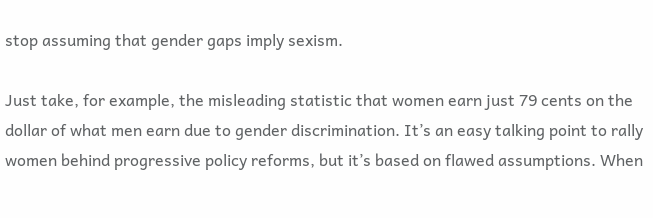stop assuming that gender gaps imply sexism.

Just take, for example, the misleading statistic that women earn just 79 cents on the dollar of what men earn due to gender discrimination. It’s an easy talking point to rally women behind progressive policy reforms, but it’s based on flawed assumptions. When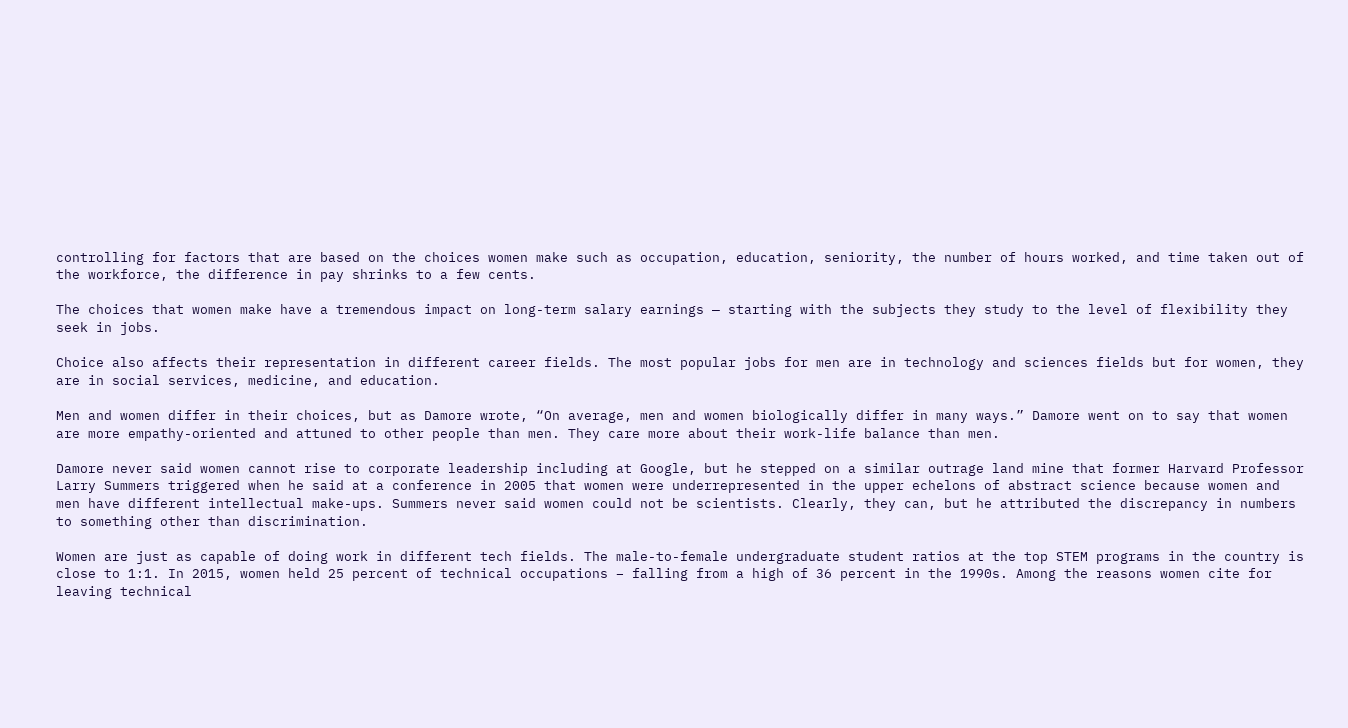controlling for factors that are based on the choices women make such as occupation, education, seniority, the number of hours worked, and time taken out of the workforce, the difference in pay shrinks to a few cents.

The choices that women make have a tremendous impact on long-term salary earnings — starting with the subjects they study to the level of flexibility they seek in jobs.

Choice also affects their representation in different career fields. The most popular jobs for men are in technology and sciences fields but for women, they are in social services, medicine, and education.

Men and women differ in their choices, but as Damore wrote, “On average, men and women biologically differ in many ways.” Damore went on to say that women are more empathy-oriented and attuned to other people than men. They care more about their work-life balance than men.

Damore never said women cannot rise to corporate leadership including at Google, but he stepped on a similar outrage land mine that former Harvard Professor Larry Summers triggered when he said at a conference in 2005 that women were underrepresented in the upper echelons of abstract science because women and men have different intellectual make-ups. Summers never said women could not be scientists. Clearly, they can, but he attributed the discrepancy in numbers to something other than discrimination.

Women are just as capable of doing work in different tech fields. The male-to-female undergraduate student ratios at the top STEM programs in the country is close to 1:1. In 2015, women held 25 percent of technical occupations – falling from a high of 36 percent in the 1990s. Among the reasons women cite for leaving technical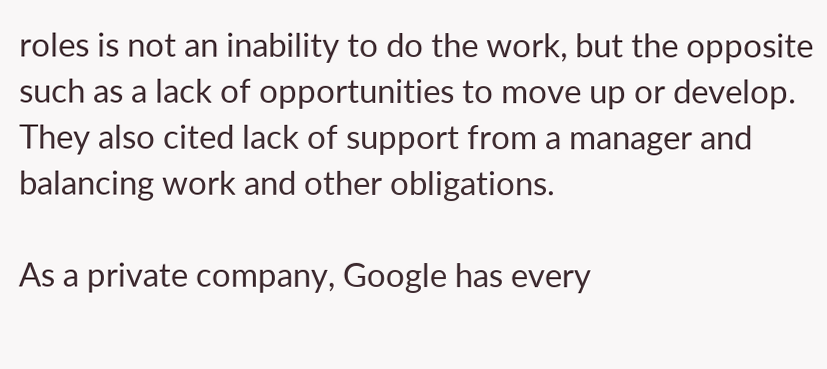roles is not an inability to do the work, but the opposite such as a lack of opportunities to move up or develop. They also cited lack of support from a manager and balancing work and other obligations.

As a private company, Google has every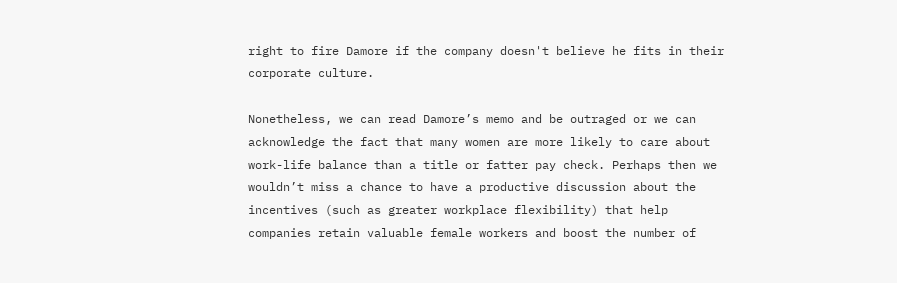right to fire Damore if the company doesn't believe he fits in their corporate culture.

Nonetheless, we can read Damore’s memo and be outraged or we can acknowledge the fact that many women are more likely to care about work-life balance than a title or fatter pay check. Perhaps then we wouldn’t miss a chance to have a productive discussion about the incentives (such as greater workplace flexibility) that help companies retain valuable female workers and boost the number of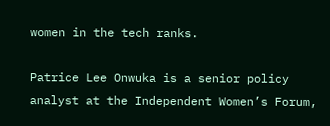women in the tech ranks.

Patrice Lee Onwuka is a senior policy analyst at the Independent Women’s Forum,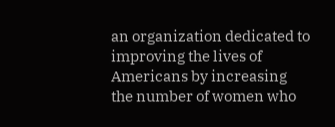an organization dedicated to improving the lives of Americans by increasing the number of women who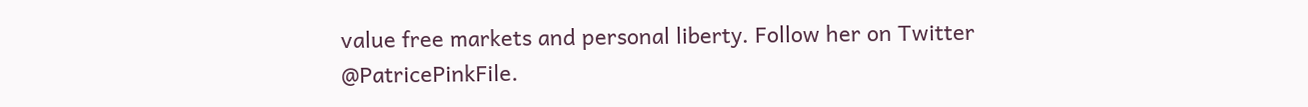value free markets and personal liberty. Follow her on Twitter @PatricePinkFile.